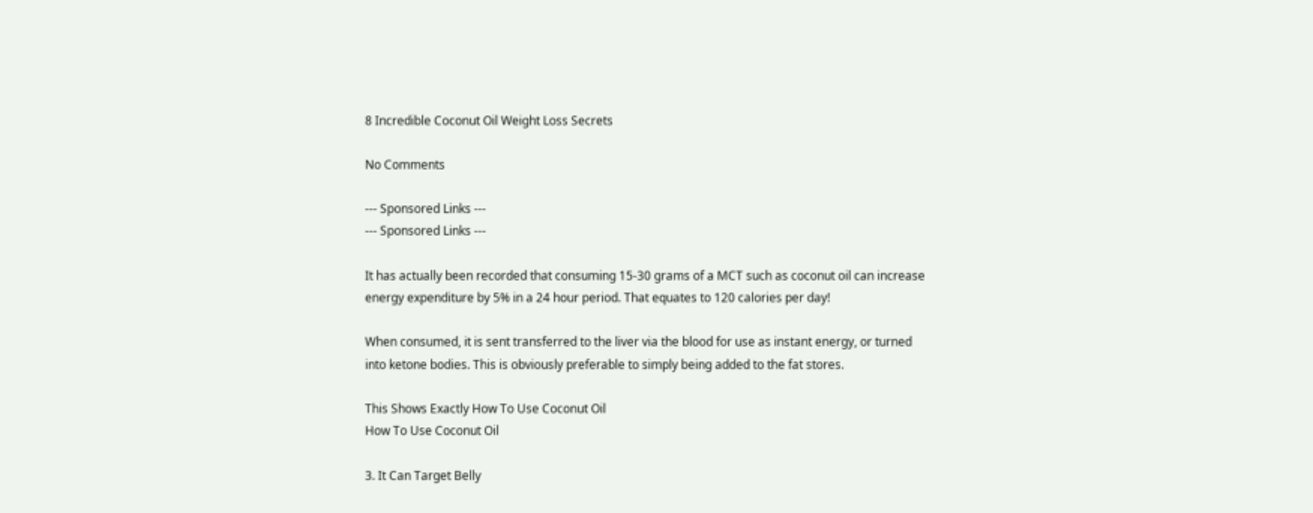8 Incredible Coconut Oil Weight Loss Secrets

No Comments

--- Sponsored Links ---
--- Sponsored Links ---

It has actually been recorded that consuming 15-30 grams of a MCT such as coconut oil can increase energy expenditure by 5% in a 24 hour period. That equates to 120 calories per day!

When consumed, it is sent transferred to the liver via the blood for use as instant energy, or turned into ketone bodies. This is obviously preferable to simply being added to the fat stores.

This Shows Exactly How To Use Coconut Oil
How To Use Coconut Oil

3. It Can Target Belly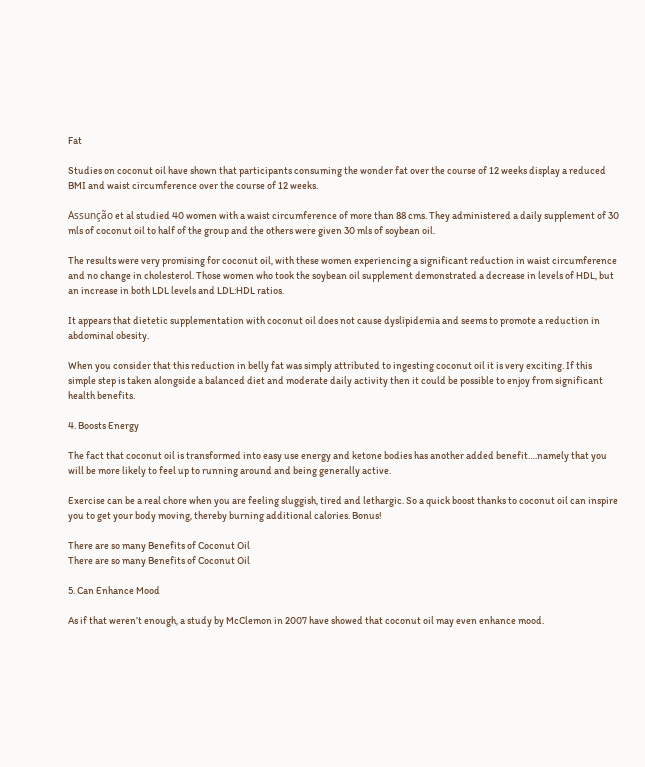Fat

Studies on coconut oil have shown that participants consuming the wonder fat over the course of 12 weeks display a reduced BMI and waist circumference over the course of 12 weeks.

Assunção et al studied 40 women with a waist circumference of more than 88 cms. They administered a daily supplement of 30 mls of coconut oil to half of the group and the others were given 30 mls of soybean oil.

The results were very promising for coconut oil, with these women experiencing a significant reduction in waist circumference and no change in cholesterol. Those women who took the soybean oil supplement demonstrated a decrease in levels of HDL, but an increase in both LDL levels and LDL:HDL ratios.

It appears that dietetic supplementation with coconut oil does not cause dyslipidemia and seems to promote a reduction in abdominal obesity.

When you consider that this reduction in belly fat was simply attributed to ingesting coconut oil it is very exciting. If this simple step is taken alongside a balanced diet and moderate daily activity then it could be possible to enjoy from significant health benefits.

4. Boosts Energy

The fact that coconut oil is transformed into easy use energy and ketone bodies has another added benefit….namely that you will be more likely to feel up to running around and being generally active.

Exercise can be a real chore when you are feeling sluggish, tired and lethargic. So a quick boost thanks to coconut oil can inspire you to get your body moving, thereby burning additional calories. Bonus!

There are so many Benefits of Coconut Oil
There are so many Benefits of Coconut Oil

5. Can Enhance Mood

As if that weren’t enough, a study by McClemon in 2007 have showed that coconut oil may even enhance mood.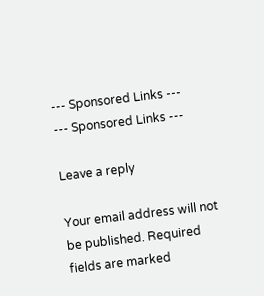--- Sponsored Links ---
--- Sponsored Links ---

Leave a reply

Your email address will not be published. Required fields are marked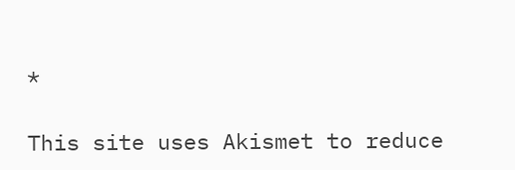*

This site uses Akismet to reduce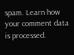spam. Learn how your comment data is processed.